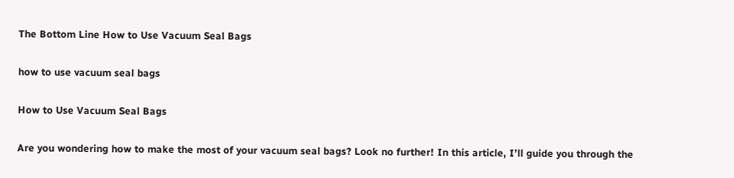The Bottom Line How to Use Vacuum Seal Bags

how to use vacuum seal bags

How to Use Vacuum Seal Bags

Are you wondering how to make the most of your vacuum seal bags? Look no further! In this article, I’ll guide you through the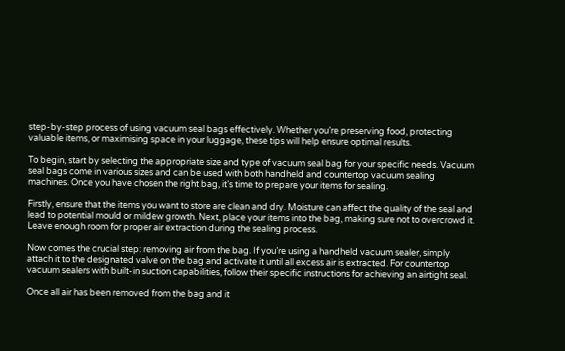step-by-step process of using vacuum seal bags effectively. Whether you’re preserving food, protecting valuable items, or maximising space in your luggage, these tips will help ensure optimal results.

To begin, start by selecting the appropriate size and type of vacuum seal bag for your specific needs. Vacuum seal bags come in various sizes and can be used with both handheld and countertop vacuum sealing machines. Once you have chosen the right bag, it’s time to prepare your items for sealing.

Firstly, ensure that the items you want to store are clean and dry. Moisture can affect the quality of the seal and lead to potential mould or mildew growth. Next, place your items into the bag, making sure not to overcrowd it. Leave enough room for proper air extraction during the sealing process.

Now comes the crucial step: removing air from the bag. If you’re using a handheld vacuum sealer, simply attach it to the designated valve on the bag and activate it until all excess air is extracted. For countertop vacuum sealers with built-in suction capabilities, follow their specific instructions for achieving an airtight seal.

Once all air has been removed from the bag and it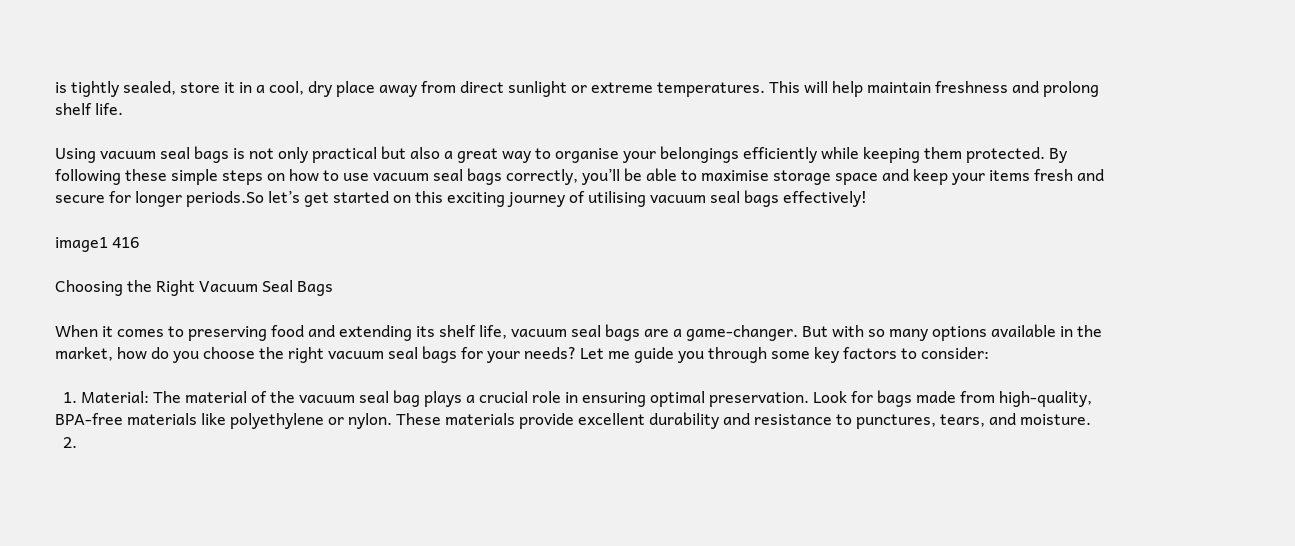is tightly sealed, store it in a cool, dry place away from direct sunlight or extreme temperatures. This will help maintain freshness and prolong shelf life.

Using vacuum seal bags is not only practical but also a great way to organise your belongings efficiently while keeping them protected. By following these simple steps on how to use vacuum seal bags correctly, you’ll be able to maximise storage space and keep your items fresh and secure for longer periods.So let’s get started on this exciting journey of utilising vacuum seal bags effectively!

image1 416

Choosing the Right Vacuum Seal Bags

When it comes to preserving food and extending its shelf life, vacuum seal bags are a game-changer. But with so many options available in the market, how do you choose the right vacuum seal bags for your needs? Let me guide you through some key factors to consider:

  1. Material: The material of the vacuum seal bag plays a crucial role in ensuring optimal preservation. Look for bags made from high-quality, BPA-free materials like polyethylene or nylon. These materials provide excellent durability and resistance to punctures, tears, and moisture.
  2.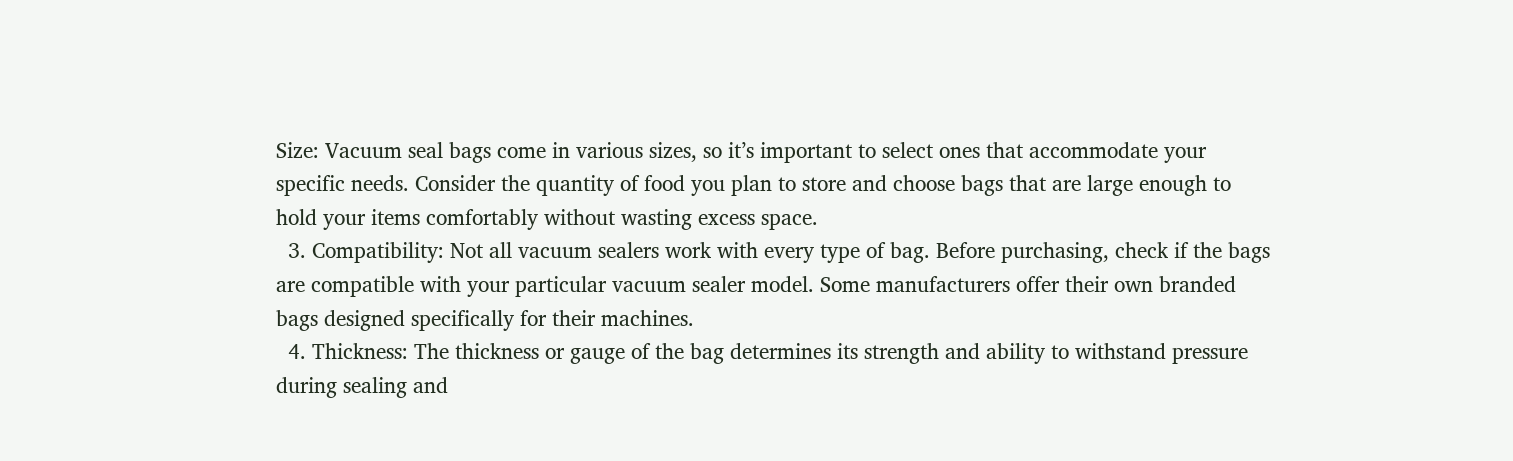Size: Vacuum seal bags come in various sizes, so it’s important to select ones that accommodate your specific needs. Consider the quantity of food you plan to store and choose bags that are large enough to hold your items comfortably without wasting excess space.
  3. Compatibility: Not all vacuum sealers work with every type of bag. Before purchasing, check if the bags are compatible with your particular vacuum sealer model. Some manufacturers offer their own branded bags designed specifically for their machines.
  4. Thickness: The thickness or gauge of the bag determines its strength and ability to withstand pressure during sealing and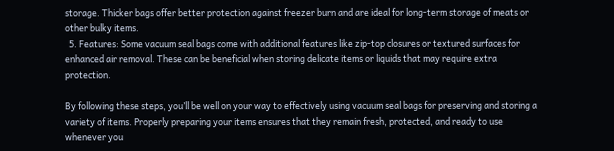storage. Thicker bags offer better protection against freezer burn and are ideal for long-term storage of meats or other bulky items.
  5. Features: Some vacuum seal bags come with additional features like zip-top closures or textured surfaces for enhanced air removal. These can be beneficial when storing delicate items or liquids that may require extra protection.

By following these steps, you’ll be well on your way to effectively using vacuum seal bags for preserving and storing a variety of items. Properly preparing your items ensures that they remain fresh, protected, and ready to use whenever you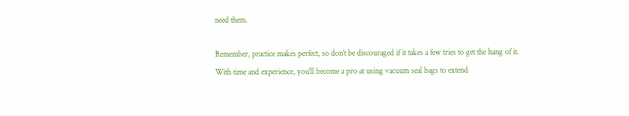need them.

Remember, practice makes perfect, so don’t be discouraged if it takes a few tries to get the hang of it. With time and experience, you’ll become a pro at using vacuum seal bags to extend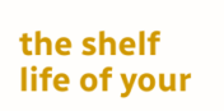the shelf life of your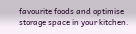favourite foods and optimise storage space in your kitchen.